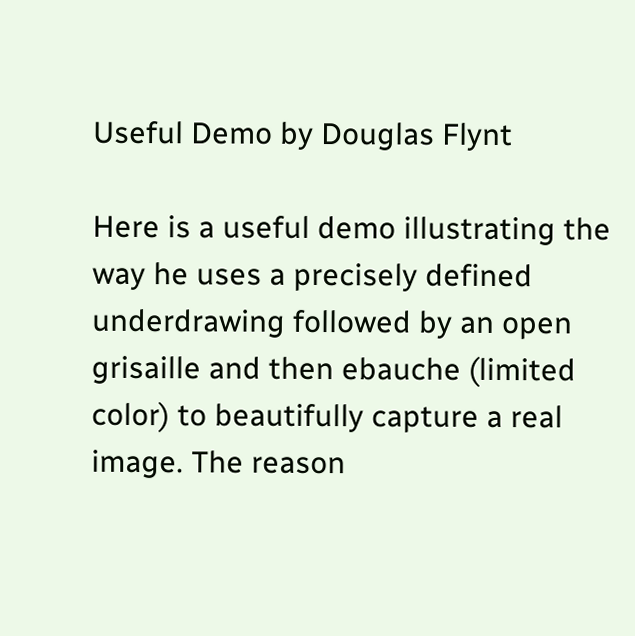Useful Demo by Douglas Flynt

Here is a useful demo illustrating the way he uses a precisely defined underdrawing followed by an open grisaille and then ebauche (limited color) to beautifully capture a real image. The reason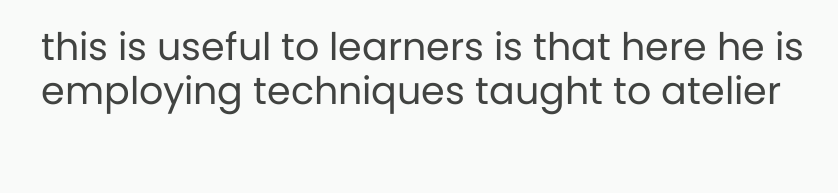this is useful to learners is that here he is employing techniques taught to atelier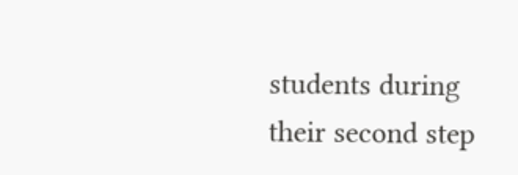students during their second step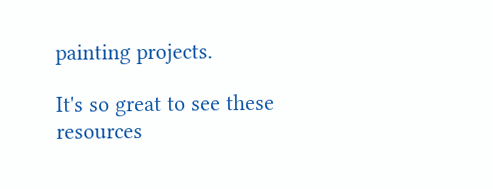painting projects.

It's so great to see these resources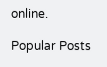online.

Popular Posts